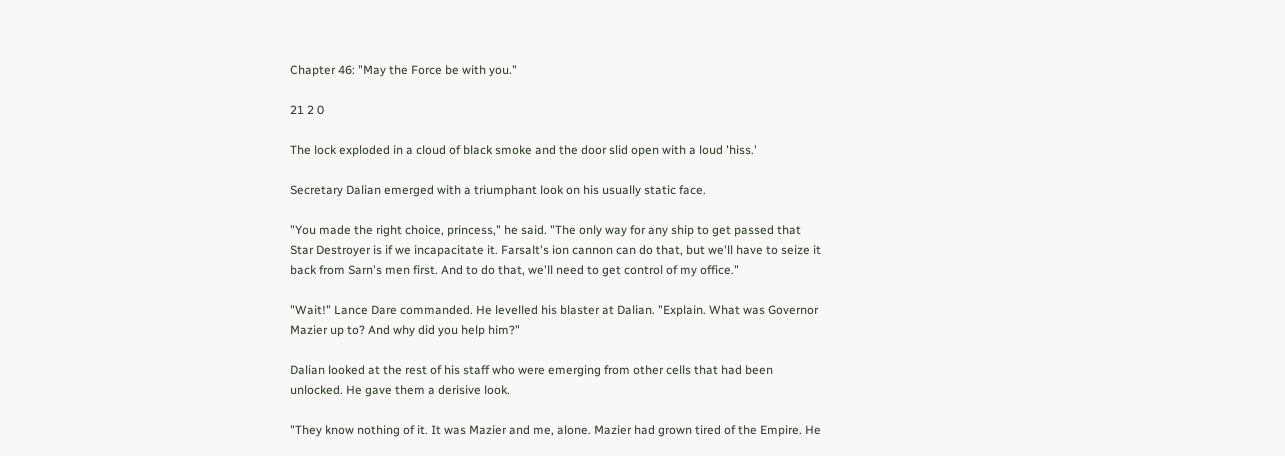Chapter 46: "May the Force be with you."

21 2 0

The lock exploded in a cloud of black smoke and the door slid open with a loud 'hiss.'

Secretary Dalian emerged with a triumphant look on his usually static face.

"You made the right choice, princess," he said. "The only way for any ship to get passed that Star Destroyer is if we incapacitate it. Farsalt's ion cannon can do that, but we'll have to seize it back from Sarn's men first. And to do that, we'll need to get control of my office."

"Wait!" Lance Dare commanded. He levelled his blaster at Dalian. "Explain. What was Governor Mazier up to? And why did you help him?"

Dalian looked at the rest of his staff who were emerging from other cells that had been unlocked. He gave them a derisive look.

"They know nothing of it. It was Mazier and me, alone. Mazier had grown tired of the Empire. He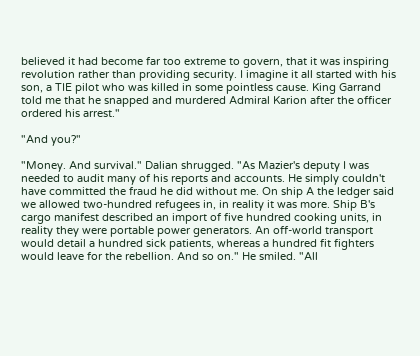believed it had become far too extreme to govern, that it was inspiring revolution rather than providing security. I imagine it all started with his son, a TIE pilot who was killed in some pointless cause. King Garrand told me that he snapped and murdered Admiral Karion after the officer ordered his arrest."

"And you?"

"Money. And survival." Dalian shrugged. "As Mazier's deputy I was needed to audit many of his reports and accounts. He simply couldn't have committed the fraud he did without me. On ship A the ledger said we allowed two-hundred refugees in, in reality it was more. Ship B's cargo manifest described an import of five hundred cooking units, in reality they were portable power generators. An off-world transport would detail a hundred sick patients, whereas a hundred fit fighters would leave for the rebellion. And so on." He smiled. "All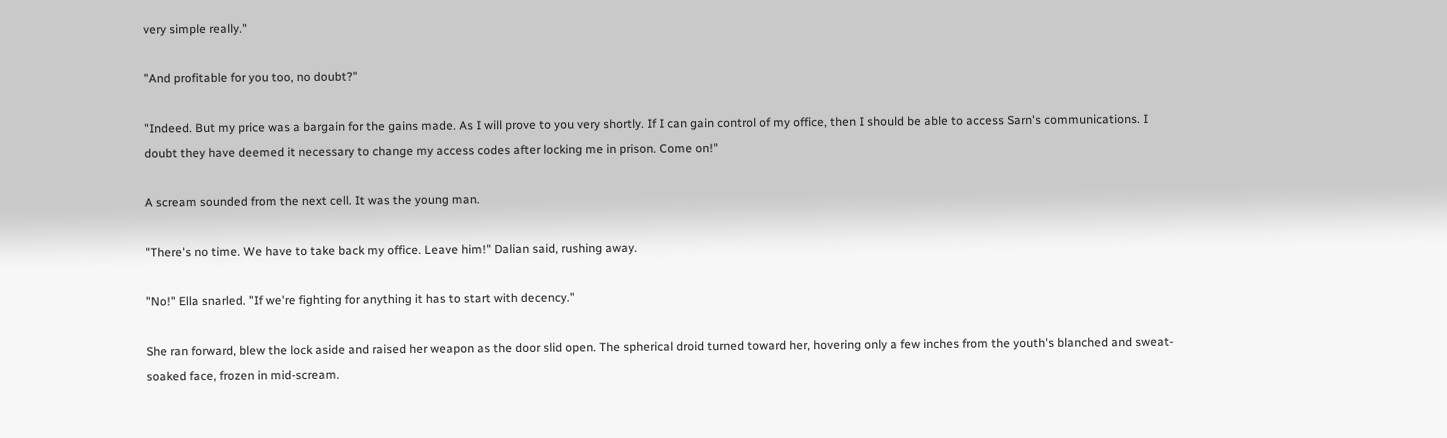very simple really."

"And profitable for you too, no doubt?"

"Indeed. But my price was a bargain for the gains made. As I will prove to you very shortly. If I can gain control of my office, then I should be able to access Sarn's communications. I doubt they have deemed it necessary to change my access codes after locking me in prison. Come on!"

A scream sounded from the next cell. It was the young man.

"There's no time. We have to take back my office. Leave him!" Dalian said, rushing away.

"No!" Ella snarled. "If we're fighting for anything it has to start with decency."

She ran forward, blew the lock aside and raised her weapon as the door slid open. The spherical droid turned toward her, hovering only a few inches from the youth's blanched and sweat-soaked face, frozen in mid-scream.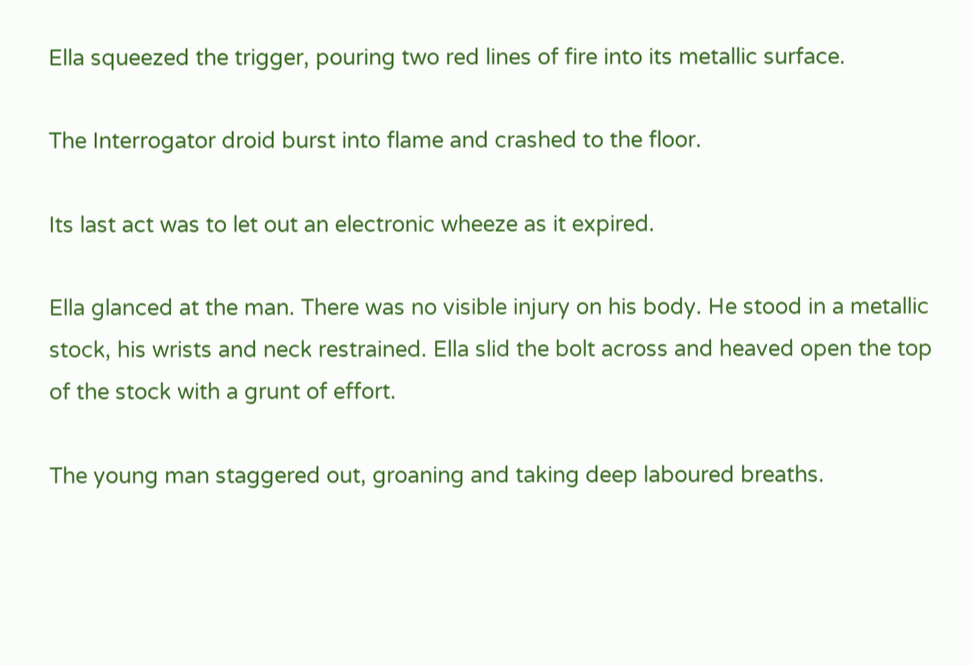Ella squeezed the trigger, pouring two red lines of fire into its metallic surface.

The Interrogator droid burst into flame and crashed to the floor.

Its last act was to let out an electronic wheeze as it expired.

Ella glanced at the man. There was no visible injury on his body. He stood in a metallic stock, his wrists and neck restrained. Ella slid the bolt across and heaved open the top of the stock with a grunt of effort.

The young man staggered out, groaning and taking deep laboured breaths.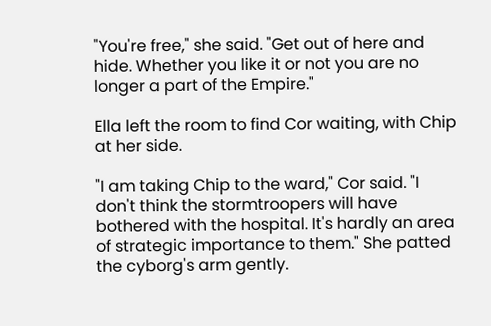"You're free," she said. "Get out of here and hide. Whether you like it or not you are no longer a part of the Empire."

Ella left the room to find Cor waiting, with Chip at her side.

"I am taking Chip to the ward," Cor said. "I don't think the stormtroopers will have bothered with the hospital. It's hardly an area of strategic importance to them." She patted the cyborg's arm gently.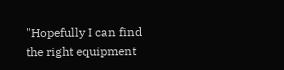"Hopefully I can find the right equipment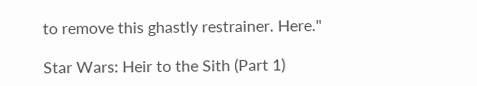to remove this ghastly restrainer. Here."

Star Wars: Heir to the Sith (Part 1)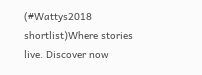(#Wattys2018 shortlist)Where stories live. Discover now